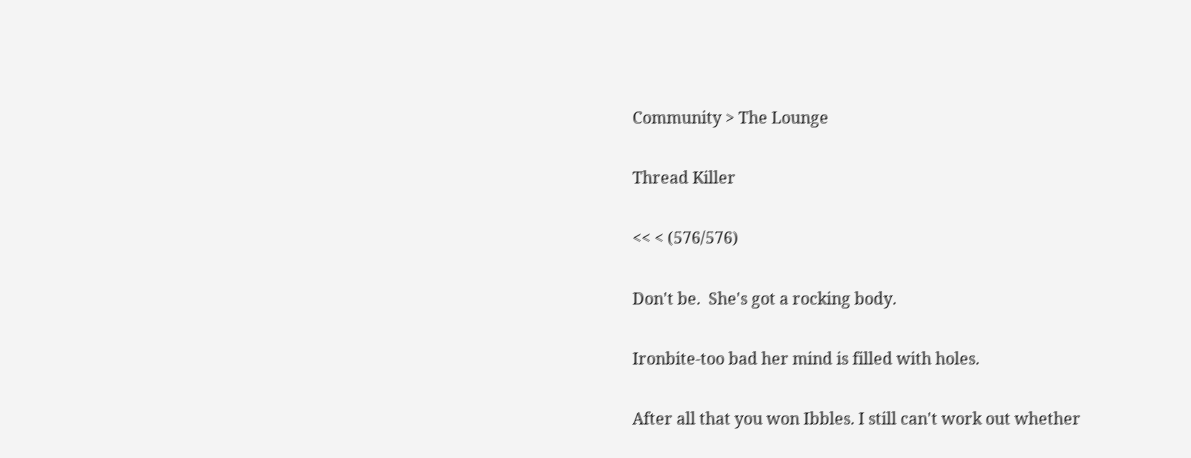Community > The Lounge

Thread Killer

<< < (576/576)

Don't be.  She's got a rocking body.

Ironbite-too bad her mind is filled with holes.

After all that you won Ibbles. I still can't work out whether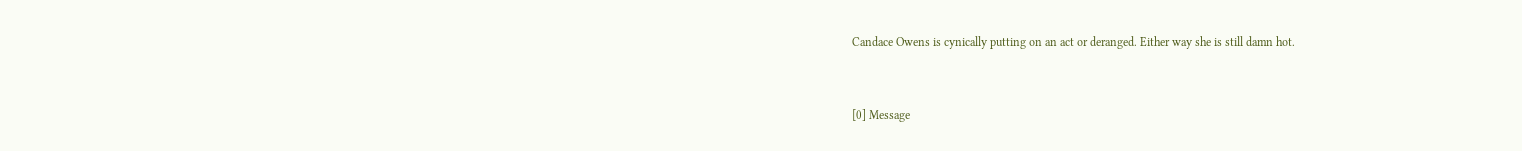Candace Owens is cynically putting on an act or deranged. Either way she is still damn hot.


[0] Message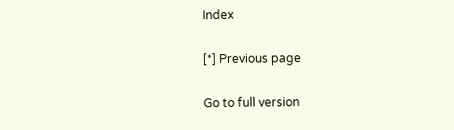Index

[*] Previous page

Go to full version